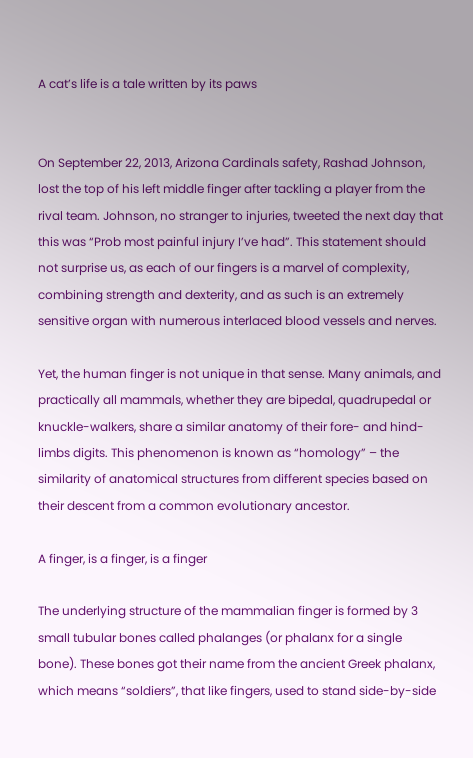A cat’s life is a tale written by its paws


On September 22, 2013, Arizona Cardinals safety, Rashad Johnson, lost the top of his left middle finger after tackling a player from the rival team. Johnson, no stranger to injuries, tweeted the next day that this was “Prob most painful injury I’ve had”. This statement should not surprise us, as each of our fingers is a marvel of complexity, combining strength and dexterity, and as such is an extremely sensitive organ with numerous interlaced blood vessels and nerves.

Yet, the human finger is not unique in that sense. Many animals, and practically all mammals, whether they are bipedal, quadrupedal or knuckle-walkers, share a similar anatomy of their fore- and hind-limbs digits. This phenomenon is known as “homology” – the similarity of anatomical structures from different species based on their descent from a common evolutionary ancestor.

A finger, is a finger, is a finger

The underlying structure of the mammalian finger is formed by 3 small tubular bones called phalanges (or phalanx for a single bone). These bones got their name from the ancient Greek phalanx, which means “soldiers”, that like fingers, used to stand side-by-side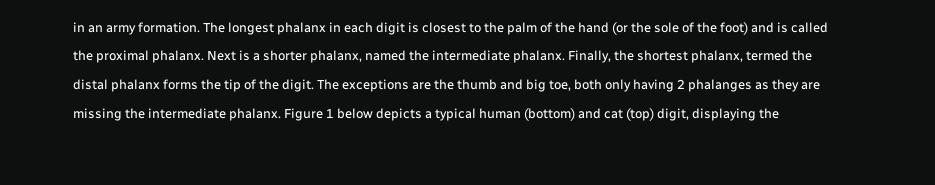in an army formation. The longest phalanx in each digit is closest to the palm of the hand (or the sole of the foot) and is called the proximal phalanx. Next is a shorter phalanx, named the intermediate phalanx. Finally, the shortest phalanx, termed the distal phalanx forms the tip of the digit. The exceptions are the thumb and big toe, both only having 2 phalanges as they are missing the intermediate phalanx. Figure 1 below depicts a typical human (bottom) and cat (top) digit, displaying the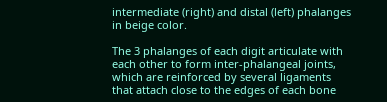intermediate (right) and distal (left) phalanges in beige color.

The 3 phalanges of each digit articulate with each other to form inter-phalangeal joints, which are reinforced by several ligaments that attach close to the edges of each bone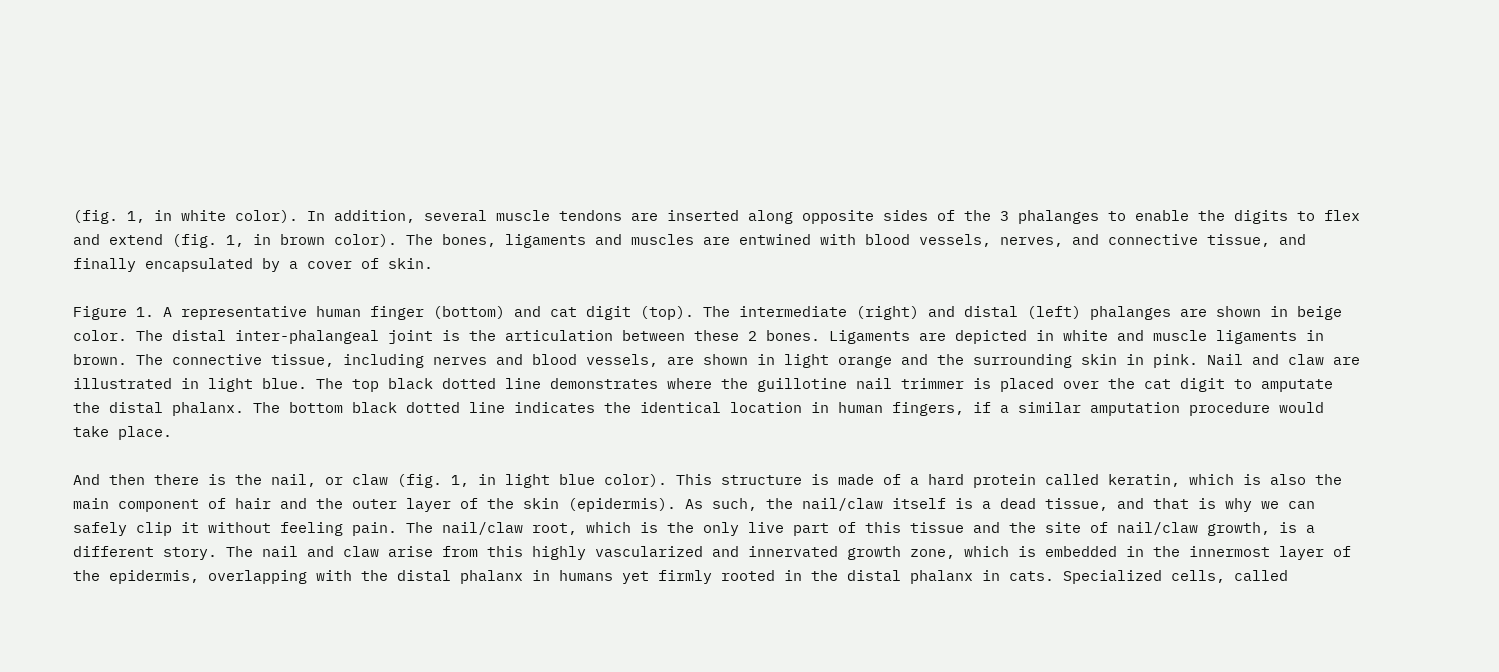(fig. 1, in white color). In addition, several muscle tendons are inserted along opposite sides of the 3 phalanges to enable the digits to flex and extend (fig. 1, in brown color). The bones, ligaments and muscles are entwined with blood vessels, nerves, and connective tissue, and finally encapsulated by a cover of skin.

Figure 1. A representative human finger (bottom) and cat digit (top). The intermediate (right) and distal (left) phalanges are shown in beige color. The distal inter-phalangeal joint is the articulation between these 2 bones. Ligaments are depicted in white and muscle ligaments in brown. The connective tissue, including nerves and blood vessels, are shown in light orange and the surrounding skin in pink. Nail and claw are illustrated in light blue. The top black dotted line demonstrates where the guillotine nail trimmer is placed over the cat digit to amputate the distal phalanx. The bottom black dotted line indicates the identical location in human fingers, if a similar amputation procedure would take place.

And then there is the nail, or claw (fig. 1, in light blue color). This structure is made of a hard protein called keratin, which is also the main component of hair and the outer layer of the skin (epidermis). As such, the nail/claw itself is a dead tissue, and that is why we can safely clip it without feeling pain. The nail/claw root, which is the only live part of this tissue and the site of nail/claw growth, is a different story. The nail and claw arise from this highly vascularized and innervated growth zone, which is embedded in the innermost layer of the epidermis, overlapping with the distal phalanx in humans yet firmly rooted in the distal phalanx in cats. Specialized cells, called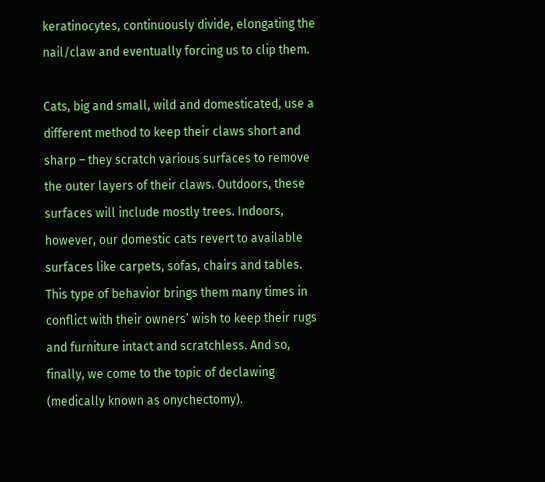keratinocytes, continuously divide, elongating the nail/claw and eventually forcing us to clip them.

Cats, big and small, wild and domesticated, use a different method to keep their claws short and sharp – they scratch various surfaces to remove the outer layers of their claws. Outdoors, these surfaces will include mostly trees. Indoors, however, our domestic cats revert to available surfaces like carpets, sofas, chairs and tables. This type of behavior brings them many times in conflict with their owners’ wish to keep their rugs and furniture intact and scratchless. And so, finally, we come to the topic of declawing (medically known as onychectomy).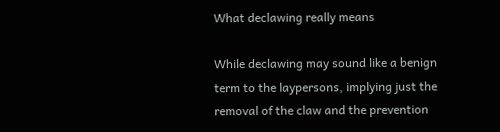What declawing really means

While declawing may sound like a benign term to the laypersons, implying just the removal of the claw and the prevention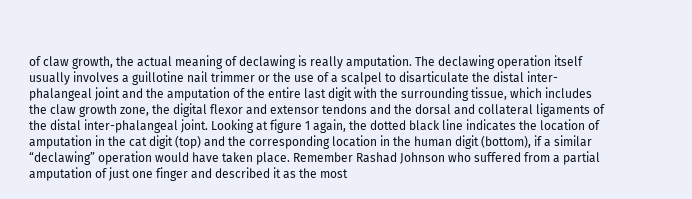of claw growth, the actual meaning of declawing is really amputation. The declawing operation itself usually involves a guillotine nail trimmer or the use of a scalpel to disarticulate the distal inter-phalangeal joint and the amputation of the entire last digit with the surrounding tissue, which includes the claw growth zone, the digital flexor and extensor tendons and the dorsal and collateral ligaments of the distal inter-phalangeal joint. Looking at figure 1 again, the dotted black line indicates the location of amputation in the cat digit (top) and the corresponding location in the human digit (bottom), if a similar “declawing” operation would have taken place. Remember Rashad Johnson who suffered from a partial amputation of just one finger and described it as the most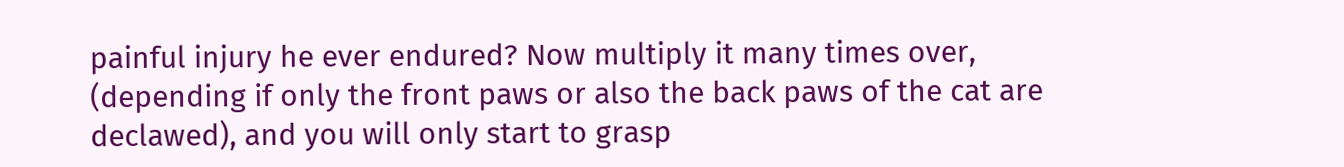painful injury he ever endured? Now multiply it many times over, (depending if only the front paws or also the back paws of the cat are declawed), and you will only start to grasp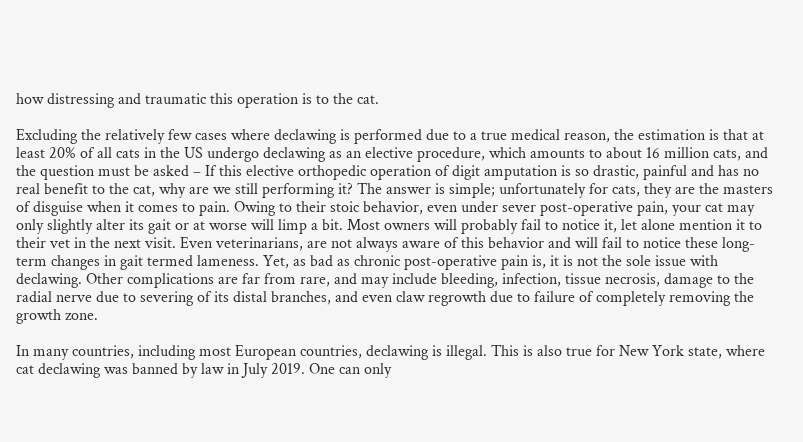how distressing and traumatic this operation is to the cat.

Excluding the relatively few cases where declawing is performed due to a true medical reason, the estimation is that at least 20% of all cats in the US undergo declawing as an elective procedure, which amounts to about 16 million cats, and the question must be asked – If this elective orthopedic operation of digit amputation is so drastic, painful and has no real benefit to the cat, why are we still performing it? The answer is simple; unfortunately for cats, they are the masters of disguise when it comes to pain. Owing to their stoic behavior, even under sever post-operative pain, your cat may only slightly alter its gait or at worse will limp a bit. Most owners will probably fail to notice it, let alone mention it to their vet in the next visit. Even veterinarians, are not always aware of this behavior and will fail to notice these long-term changes in gait termed lameness. Yet, as bad as chronic post-operative pain is, it is not the sole issue with declawing. Other complications are far from rare, and may include bleeding, infection, tissue necrosis, damage to the radial nerve due to severing of its distal branches, and even claw regrowth due to failure of completely removing the growth zone.

In many countries, including most European countries, declawing is illegal. This is also true for New York state, where cat declawing was banned by law in July 2019. One can only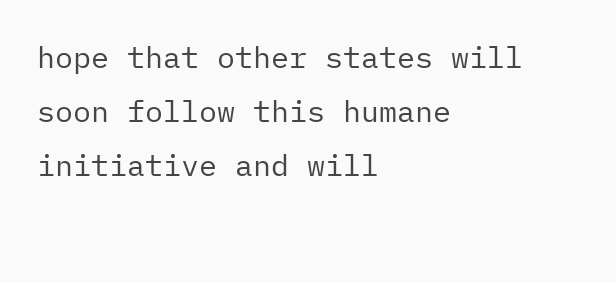hope that other states will soon follow this humane initiative and will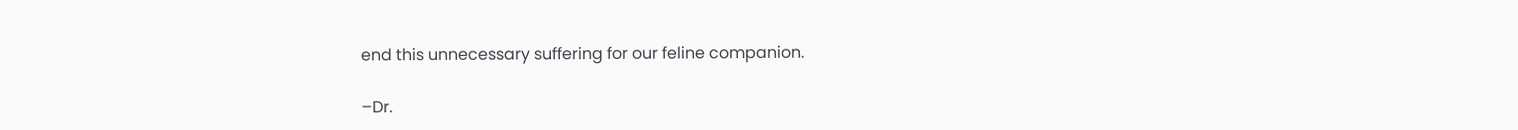end this unnecessary suffering for our feline companion.

–Dr.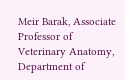Meir Barak, Associate Professor of Veterinary Anatomy, Department of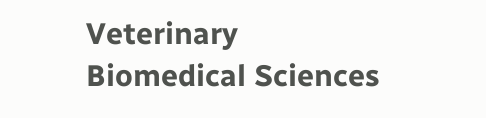Veterinary Biomedical Sciences